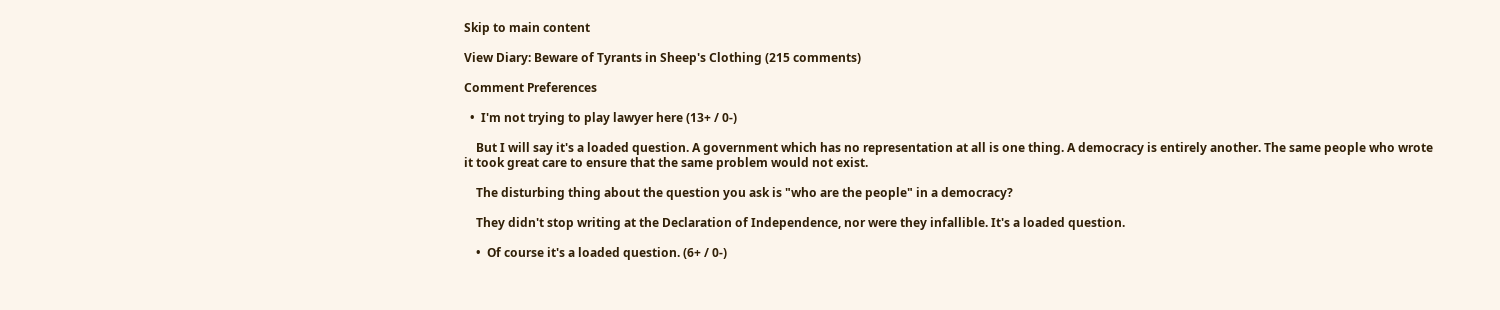Skip to main content

View Diary: Beware of Tyrants in Sheep's Clothing (215 comments)

Comment Preferences

  •  I'm not trying to play lawyer here (13+ / 0-)

    But I will say it's a loaded question. A government which has no representation at all is one thing. A democracy is entirely another. The same people who wrote it took great care to ensure that the same problem would not exist.

    The disturbing thing about the question you ask is "who are the people" in a democracy?

    They didn't stop writing at the Declaration of Independence, nor were they infallible. It's a loaded question.

    •  Of course it's a loaded question. (6+ / 0-)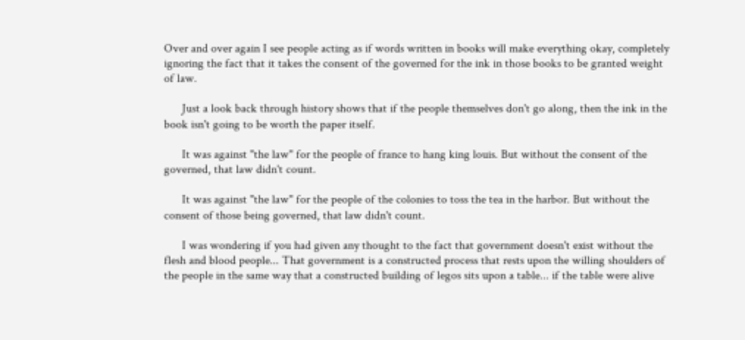Over and over again I see people acting as if words written in books will make everything okay, completely ignoring the fact that it takes the consent of the governed for the ink in those books to be granted weight of law.

      Just a look back through history shows that if the people themselves don't go along, then the ink in the book isn't going to be worth the paper itself.

      It was against "the law" for the people of france to hang king louis. But without the consent of the governed, that law didn't count.

      It was against "the law" for the people of the colonies to toss the tea in the harbor. But without the consent of those being governed, that law didn't count.

      I was wondering if you had given any thought to the fact that government doesn't exist without the flesh and blood people... That government is a constructed process that rests upon the willing shoulders of the people in the same way that a constructed building of legos sits upon a table... if the table were alive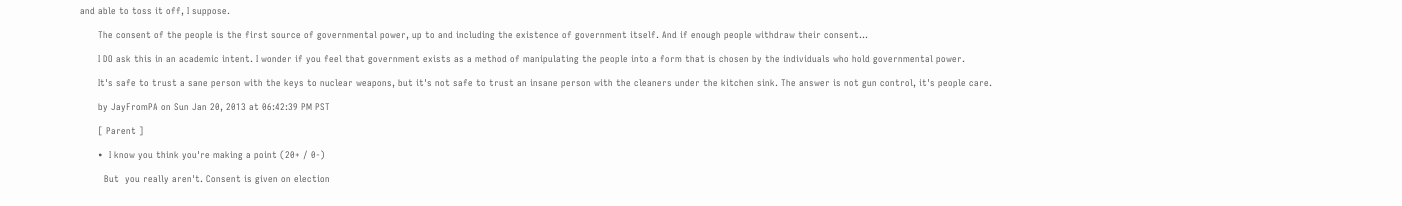and able to toss it off, I suppose.

      The consent of the people is the first source of governmental power, up to and including the existence of government itself. And if enough people withdraw their consent...

      I DO ask this in an academic intent. I wonder if you feel that government exists as a method of manipulating the people into a form that is chosen by the individuals who hold governmental power.

      It's safe to trust a sane person with the keys to nuclear weapons, but it's not safe to trust an insane person with the cleaners under the kitchen sink. The answer is not gun control, it's people care.

      by JayFromPA on Sun Jan 20, 2013 at 06:42:39 PM PST

      [ Parent ]

      •  I know you think you're making a point (20+ / 0-)

        But  you really aren't. Consent is given on election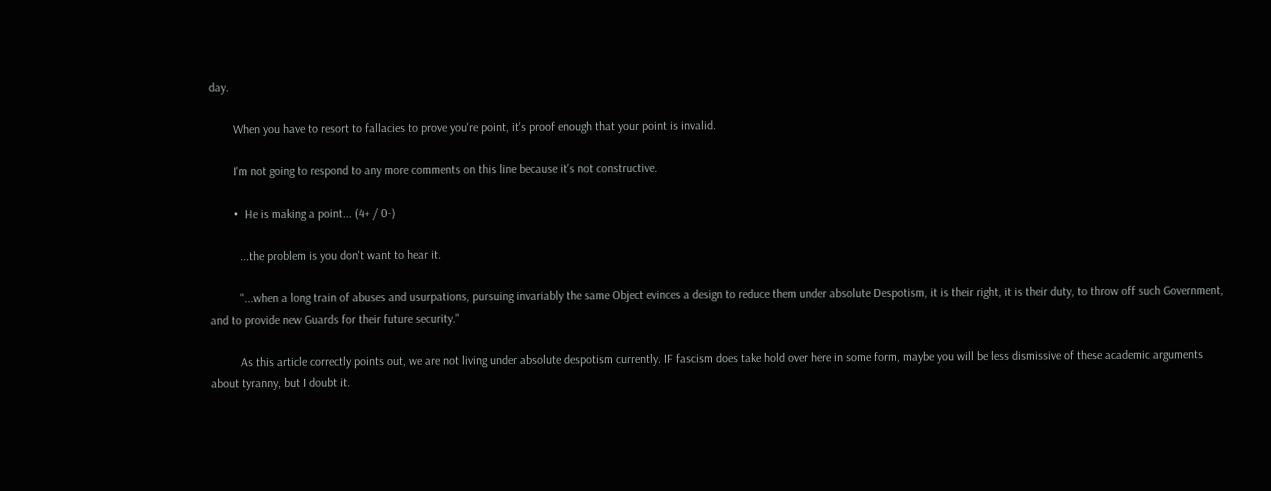day.

        When you have to resort to fallacies to prove you're point, it's proof enough that your point is invalid.

        I'm not going to respond to any more comments on this line because it's not constructive.

        •  He is making a point... (4+ / 0-)

          ...the problem is you don't want to hear it.

          "...when a long train of abuses and usurpations, pursuing invariably the same Object evinces a design to reduce them under absolute Despotism, it is their right, it is their duty, to throw off such Government, and to provide new Guards for their future security."

          As this article correctly points out, we are not living under absolute despotism currently. IF fascism does take hold over here in some form, maybe you will be less dismissive of these academic arguments about tyranny, but I doubt it.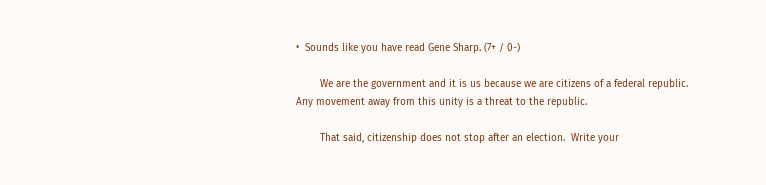•  Sounds like you have read Gene Sharp. (7+ / 0-)

        We are the government and it is us because we are citizens of a federal republic.  Any movement away from this unity is a threat to the republic.

        That said, citizenship does not stop after an election.  Write your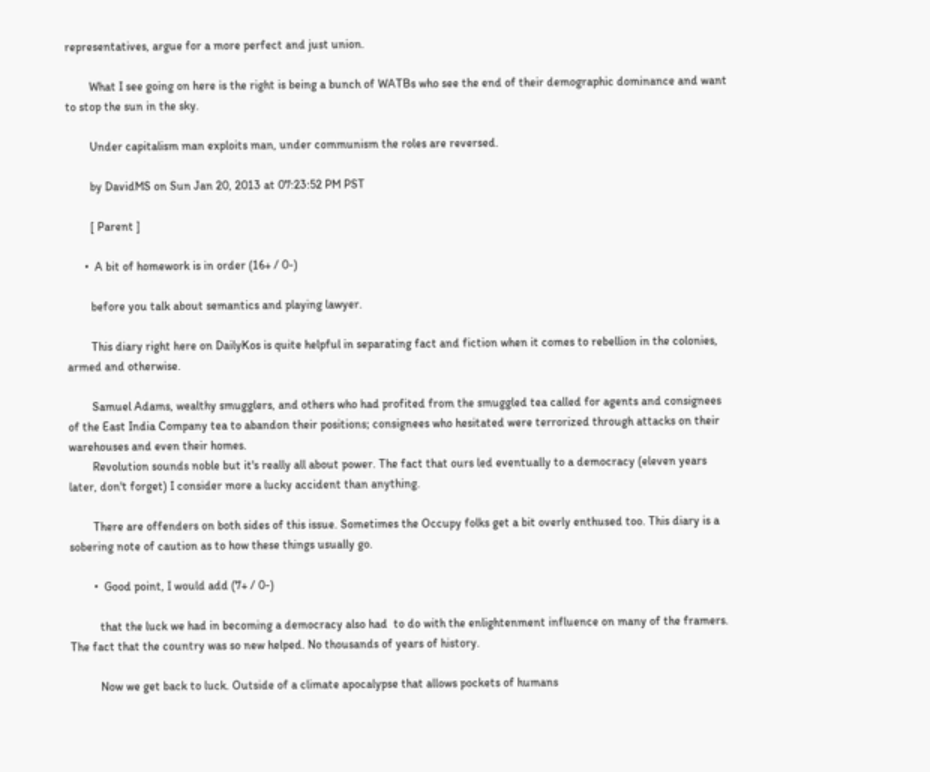representatives, argue for a more perfect and just union.

        What I see going on here is the right is being a bunch of WATBs who see the end of their demographic dominance and want to stop the sun in the sky.

        Under capitalism man exploits man, under communism the roles are reversed.

        by DavidMS on Sun Jan 20, 2013 at 07:23:52 PM PST

        [ Parent ]

      •  A bit of homework is in order (16+ / 0-)

        before you talk about semantics and playing lawyer.

        This diary right here on DailyKos is quite helpful in separating fact and fiction when it comes to rebellion in the colonies, armed and otherwise.

        Samuel Adams, wealthy smugglers, and others who had profited from the smuggled tea called for agents and consignees of the East India Company tea to abandon their positions; consignees who hesitated were terrorized through attacks on their warehouses and even their homes.
        Revolution sounds noble but it's really all about power. The fact that ours led eventually to a democracy (eleven years later, don't forget) I consider more a lucky accident than anything.

        There are offenders on both sides of this issue. Sometimes the Occupy folks get a bit overly enthused too. This diary is a sobering note of caution as to how these things usually go.

        •  Good point, I would add (7+ / 0-)

          that the luck we had in becoming a democracy also had  to do with the enlightenment influence on many of the framers. The fact that the country was so new helped. No thousands of years of history.

          Now we get back to luck. Outside of a climate apocalypse that allows pockets of humans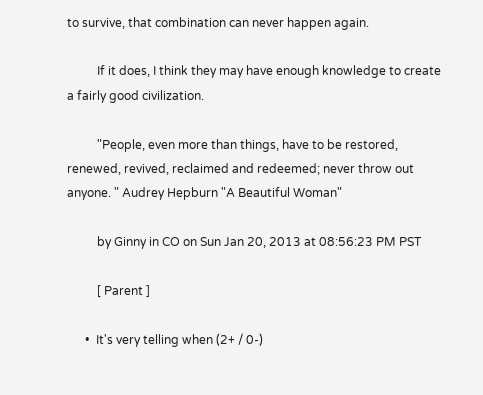to survive, that combination can never happen again.

          If it does, I think they may have enough knowledge to create a fairly good civilization.

          "People, even more than things, have to be restored, renewed, revived, reclaimed and redeemed; never throw out anyone. " Audrey Hepburn "A Beautiful Woman"

          by Ginny in CO on Sun Jan 20, 2013 at 08:56:23 PM PST

          [ Parent ]

      •  It's very telling when (2+ / 0-)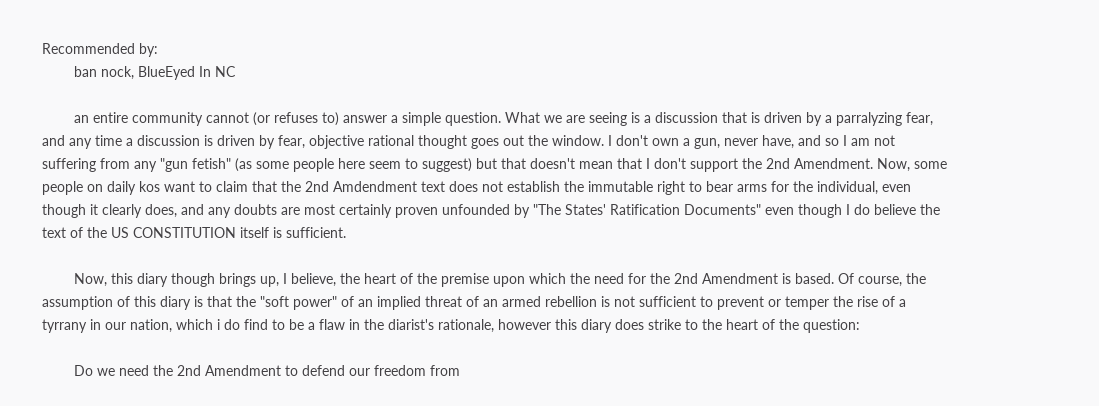Recommended by:
        ban nock, BlueEyed In NC

        an entire community cannot (or refuses to) answer a simple question. What we are seeing is a discussion that is driven by a parralyzing fear, and any time a discussion is driven by fear, objective rational thought goes out the window. I don't own a gun, never have, and so I am not suffering from any "gun fetish" (as some people here seem to suggest) but that doesn't mean that I don't support the 2nd Amendment. Now, some people on daily kos want to claim that the 2nd Amdendment text does not establish the immutable right to bear arms for the individual, even though it clearly does, and any doubts are most certainly proven unfounded by "The States' Ratification Documents" even though I do believe the text of the US CONSTITUTION itself is sufficient.

        Now, this diary though brings up, I believe, the heart of the premise upon which the need for the 2nd Amendment is based. Of course, the assumption of this diary is that the "soft power" of an implied threat of an armed rebellion is not sufficient to prevent or temper the rise of a tyrrany in our nation, which i do find to be a flaw in the diarist's rationale, however this diary does strike to the heart of the question:

        Do we need the 2nd Amendment to defend our freedom from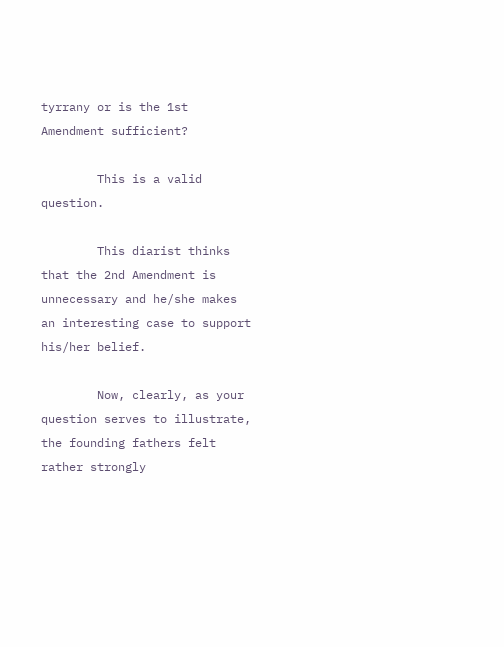tyrrany or is the 1st Amendment sufficient?

        This is a valid question.

        This diarist thinks that the 2nd Amendment is unnecessary and he/she makes an interesting case to support his/her belief.

        Now, clearly, as your question serves to illustrate, the founding fathers felt rather strongly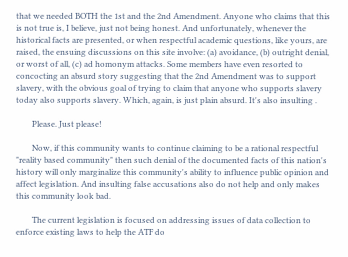that we needed BOTH the 1st and the 2nd Amendment. Anyone who claims that this is not true is, I believe, just not being honest. And unfortunately, whenever the historical facts are presented, or when respectful academic questions, like yours, are raised, the ensuing discussions on this site involve: (a) avoidance, (b) outright denial, or worst of all, (c) ad homonym attacks. Some members have even resorted to concocting an absurd story suggesting that the 2nd Amendment was to support slavery, with the obvious goal of trying to claim that anyone who supports slavery today also supports slavery. Which, again, is just plain absurd. It's also insulting .

        Please. Just please!

        Now, if this community wants to continue claiming to be a rational respectful "reality based community" then such denial of the documented facts of this nation's history will only marginalize this community's ability to influence public opinion and affect legislation. And insulting false accusations also do not help and only makes this community look bad.

        The current legislation is focused on addressing issues of data collection to enforce existing laws to help the ATF do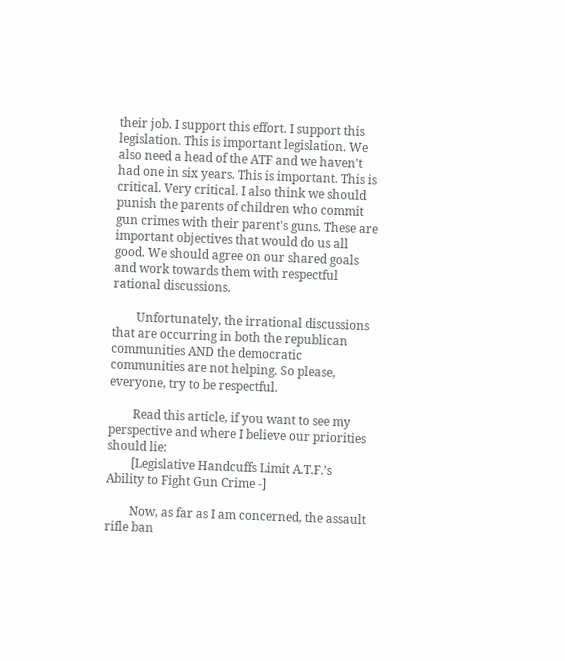their job. I support this effort. I support this legislation. This is important legislation. We also need a head of the ATF and we haven't had one in six years. This is important. This is critical. Very critical. I also think we should punish the parents of children who commit gun crimes with their parent's guns. These are important objectives that would do us all good. We should agree on our shared goals and work towards them with respectful rational discussions.

        Unfortunately, the irrational discussions that are occurring in both the republican communities AND the democratic communities are not helping. So please, everyone, try to be respectful.

        Read this article, if you want to see my perspective and where I believe our priorities should lie:
        [Legislative Handcuffs Limit A.T.F.’s Ability to Fight Gun Crime -]

        Now, as far as I am concerned, the assault rifle ban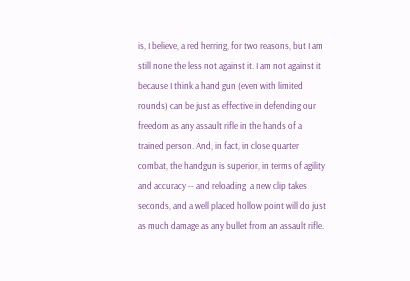is, I believe, a red herring, for two reasons, but I am still none the less not against it. I am not against it because I think a hand gun (even with limited rounds) can be just as effective in defending our freedom as any assault rifle in the hands of a trained person. And, in fact, in close quarter combat, the handgun is superior, in terms of agility and accuracy -- and reloading  a new clip takes seconds, and a well placed hollow point will do just as much damage as any bullet from an assault rifle.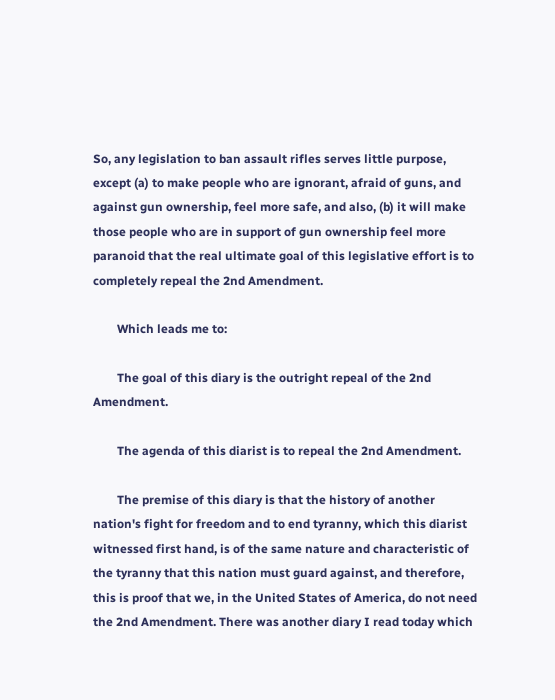So, any legislation to ban assault rifles serves little purpose, except (a) to make people who are ignorant, afraid of guns, and against gun ownership, feel more safe, and also, (b) it will make those people who are in support of gun ownership feel more paranoid that the real ultimate goal of this legislative effort is to completely repeal the 2nd Amendment.

        Which leads me to:

        The goal of this diary is the outright repeal of the 2nd Amendment.

        The agenda of this diarist is to repeal the 2nd Amendment.

        The premise of this diary is that the history of another nation's fight for freedom and to end tyranny, which this diarist witnessed first hand, is of the same nature and characteristic of the tyranny that this nation must guard against, and therefore, this is proof that we, in the United States of America, do not need the 2nd Amendment. There was another diary I read today which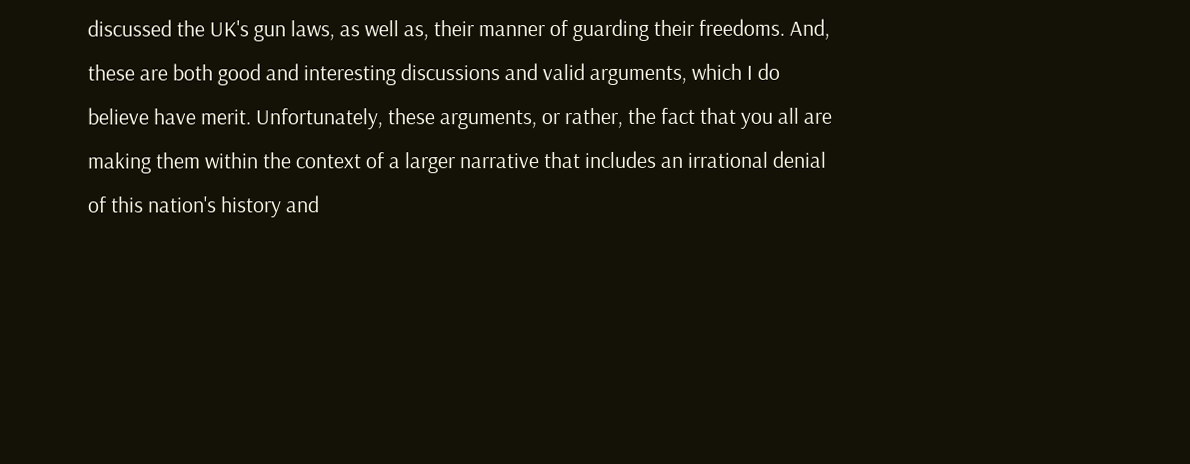discussed the UK's gun laws, as well as, their manner of guarding their freedoms. And, these are both good and interesting discussions and valid arguments, which I do believe have merit. Unfortunately, these arguments, or rather, the fact that you all are making them within the context of a larger narrative that includes an irrational denial of this nation's history and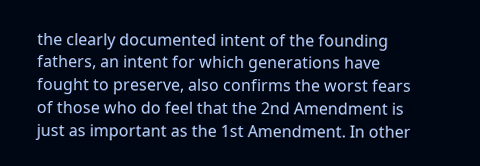the clearly documented intent of the founding fathers, an intent for which generations have fought to preserve, also confirms the worst fears of those who do feel that the 2nd Amendment is just as important as the 1st Amendment. In other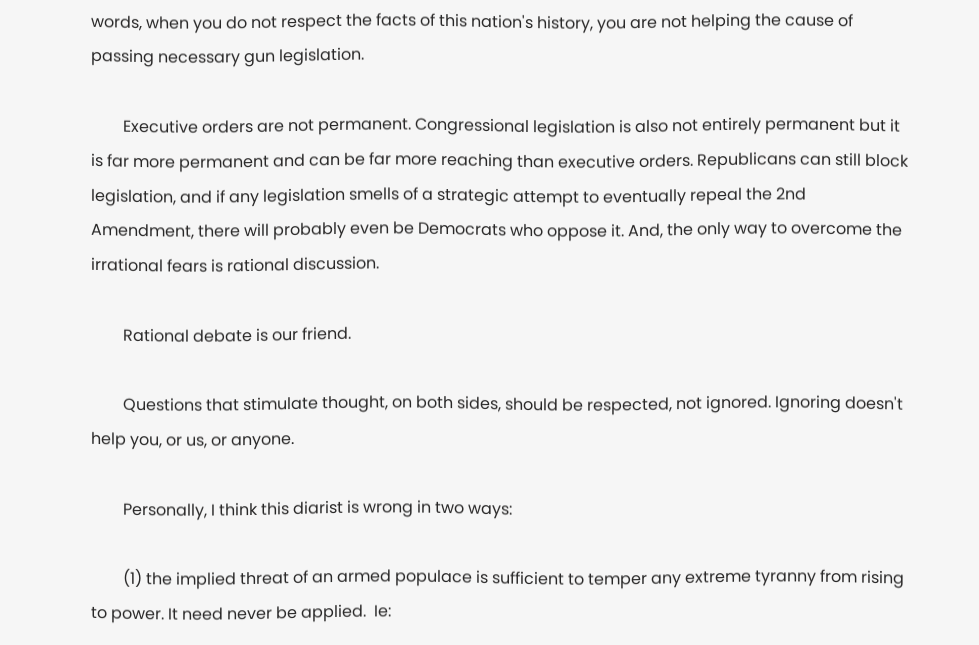words, when you do not respect the facts of this nation's history, you are not helping the cause of passing necessary gun legislation.

        Executive orders are not permanent. Congressional legislation is also not entirely permanent but it is far more permanent and can be far more reaching than executive orders. Republicans can still block legislation, and if any legislation smells of a strategic attempt to eventually repeal the 2nd Amendment, there will probably even be Democrats who oppose it. And, the only way to overcome the irrational fears is rational discussion.

        Rational debate is our friend.

        Questions that stimulate thought, on both sides, should be respected, not ignored. Ignoring doesn't help you, or us, or anyone.

        Personally, I think this diarist is wrong in two ways:

        (1) the implied threat of an armed populace is sufficient to temper any extreme tyranny from rising to power. It need never be applied.  Ie: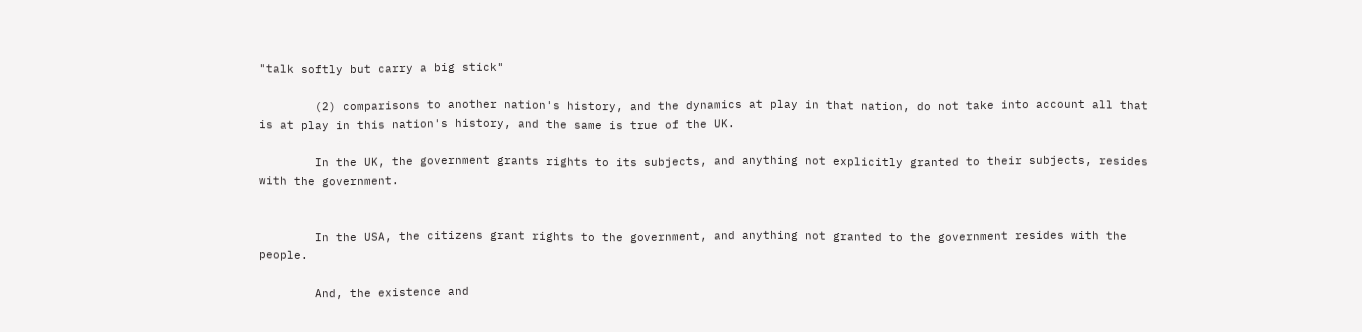"talk softly but carry a big stick"

        (2) comparisons to another nation's history, and the dynamics at play in that nation, do not take into account all that is at play in this nation's history, and the same is true of the UK.

        In the UK, the government grants rights to its subjects, and anything not explicitly granted to their subjects, resides with the government.


        In the USA, the citizens grant rights to the government, and anything not granted to the government resides with the people.

        And, the existence and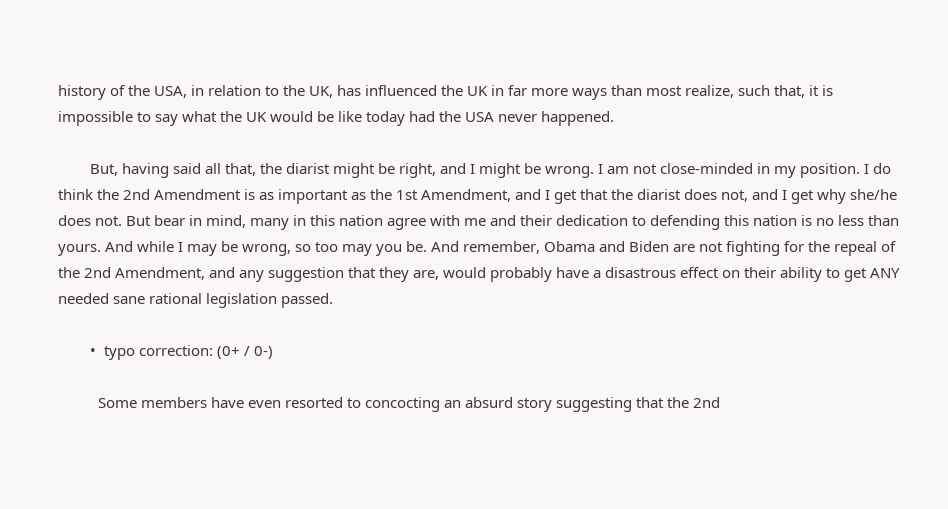history of the USA, in relation to the UK, has influenced the UK in far more ways than most realize, such that, it is impossible to say what the UK would be like today had the USA never happened.

        But, having said all that, the diarist might be right, and I might be wrong. I am not close-minded in my position. I do think the 2nd Amendment is as important as the 1st Amendment, and I get that the diarist does not, and I get why she/he does not. But bear in mind, many in this nation agree with me and their dedication to defending this nation is no less than yours. And while I may be wrong, so too may you be. And remember, Obama and Biden are not fighting for the repeal of the 2nd Amendment, and any suggestion that they are, would probably have a disastrous effect on their ability to get ANY needed sane rational legislation passed.

        •  typo correction: (0+ / 0-)

          Some members have even resorted to concocting an absurd story suggesting that the 2nd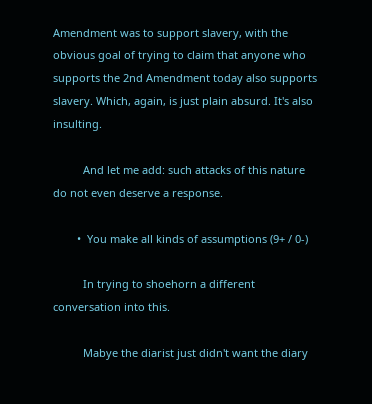Amendment was to support slavery, with the obvious goal of trying to claim that anyone who supports the 2nd Amendment today also supports slavery. Which, again, is just plain absurd. It's also insulting.

          And let me add: such attacks of this nature do not even deserve a response.

        •  You make all kinds of assumptions (9+ / 0-)

          In trying to shoehorn a different conversation into this.

          Mabye the diarist just didn't want the diary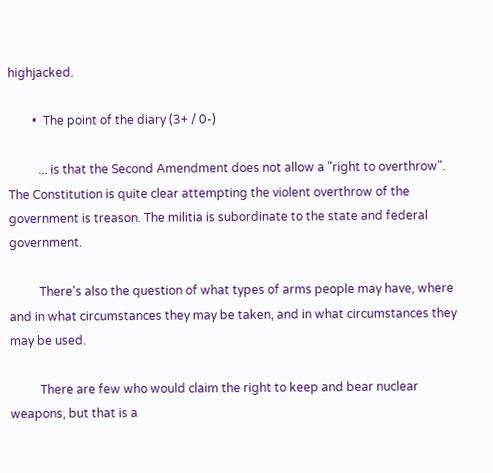highjacked.

        •  The point of the diary (3+ / 0-)

          ... is that the Second Amendment does not allow a "right to overthrow". The Constitution is quite clear attempting the violent overthrow of the government is treason. The militia is subordinate to the state and federal government.

          There's also the question of what types of arms people may have, where and in what circumstances they may be taken, and in what circumstances they may be used.

          There are few who would claim the right to keep and bear nuclear weapons, but that is a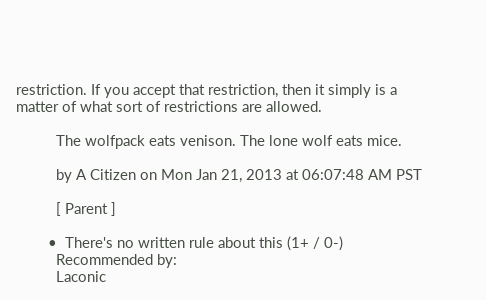restriction. If you accept that restriction, then it simply is a matter of what sort of restrictions are allowed.

          The wolfpack eats venison. The lone wolf eats mice.

          by A Citizen on Mon Jan 21, 2013 at 06:07:48 AM PST

          [ Parent ]

        •  There's no written rule about this (1+ / 0-)
          Recommended by:
          Laconic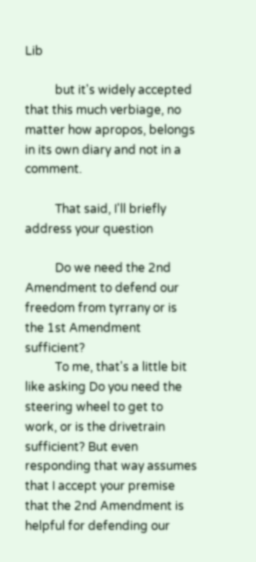Lib

          but it's widely accepted that this much verbiage, no matter how apropos, belongs in its own diary and not in a comment.

          That said, I'll briefly address your question

          Do we need the 2nd Amendment to defend our freedom from tyrrany or is the 1st Amendment sufficient?
          To me, that's a little bit like asking Do you need the steering wheel to get to work, or is the drivetrain sufficient? But even responding that way assumes that I accept your premise that the 2nd Amendment is helpful for defending our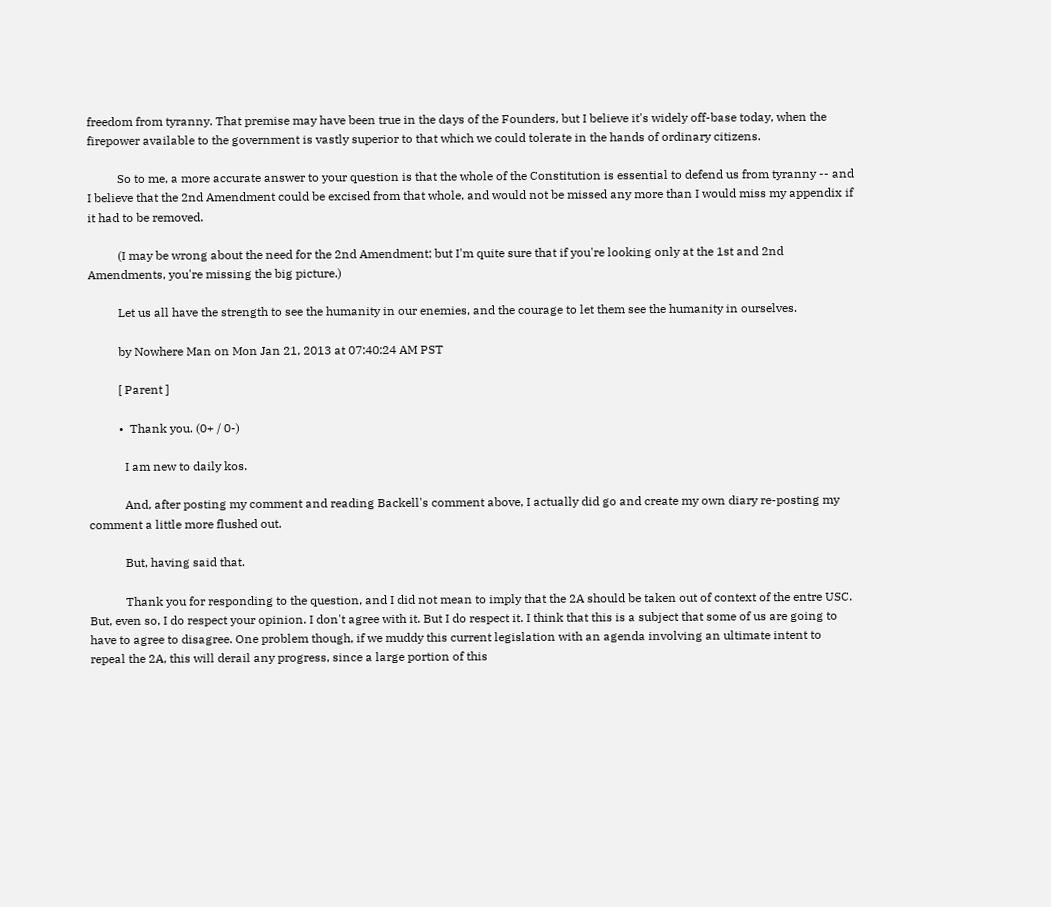freedom from tyranny. That premise may have been true in the days of the Founders, but I believe it's widely off-base today, when the firepower available to the government is vastly superior to that which we could tolerate in the hands of ordinary citizens.

          So to me, a more accurate answer to your question is that the whole of the Constitution is essential to defend us from tyranny -- and I believe that the 2nd Amendment could be excised from that whole, and would not be missed any more than I would miss my appendix if it had to be removed.

          (I may be wrong about the need for the 2nd Amendment; but I'm quite sure that if you're looking only at the 1st and 2nd Amendments, you're missing the big picture.)

          Let us all have the strength to see the humanity in our enemies, and the courage to let them see the humanity in ourselves.

          by Nowhere Man on Mon Jan 21, 2013 at 07:40:24 AM PST

          [ Parent ]

          •  Thank you. (0+ / 0-)

            I am new to daily kos.

            And, after posting my comment and reading Backell's comment above, I actually did go and create my own diary re-posting my comment a little more flushed out.

            But, having said that.

            Thank you for responding to the question, and I did not mean to imply that the 2A should be taken out of context of the entre USC. But, even so, I do respect your opinion. I don't agree with it. But I do respect it. I think that this is a subject that some of us are going to have to agree to disagree. One problem though, if we muddy this current legislation with an agenda involving an ultimate intent to repeal the 2A, this will derail any progress, since a large portion of this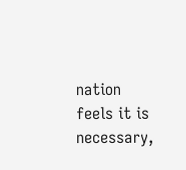nation feels it is necessary,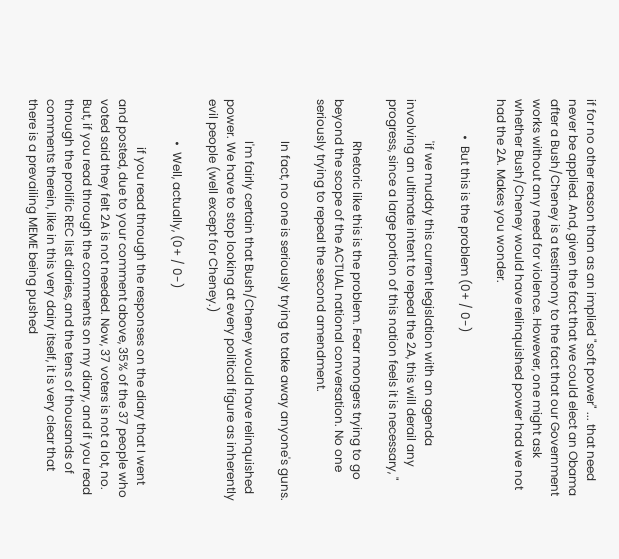if for no other reason than as an implied "soft power" ... that need never be applied. And, given the fact that we could elect an Obama after a Bush/Cheney is a testimony to the fact that our Government works without any need for violence. However, one might ask whether Bush/Cheney would have relinquished power had we not had the 2A. Makes you wonder.

            •  But this is the problem (0+ / 0-)

              'if we muddy this current legislation with an agenda involving an ultimate intent to repeal the 2A, this will derail any progress, since a large portion of this nation feels it is necessary, "

              Rhetoric like this is the problem. Fear mongers trying to go beyond the scope of the ACTUAL national conversation. No one seriously trying to repeal the second amendment.

              In fact, no one is seriously trying to take away anyone's guns.

              I'm fairly certain that Bush/Cheney would have relinquished power. We have to stop looking at every political figure as inherently evil people (well except for Cheney.)

              •  Well, actually, (0+ / 0-)

                if you read through the responses on the diary that I went and posted, due to your comment above, 35% of the 37 people who voted said they felt 2A is not needed. Now, 37 voters is not a lot, no. But, if you read through the comments on my diary, and if you read through the prolific REC list diaries, and the tens of thousands of comments therein, like in this very dairy itself, it is very clear that there is a prevailing MEME being pushed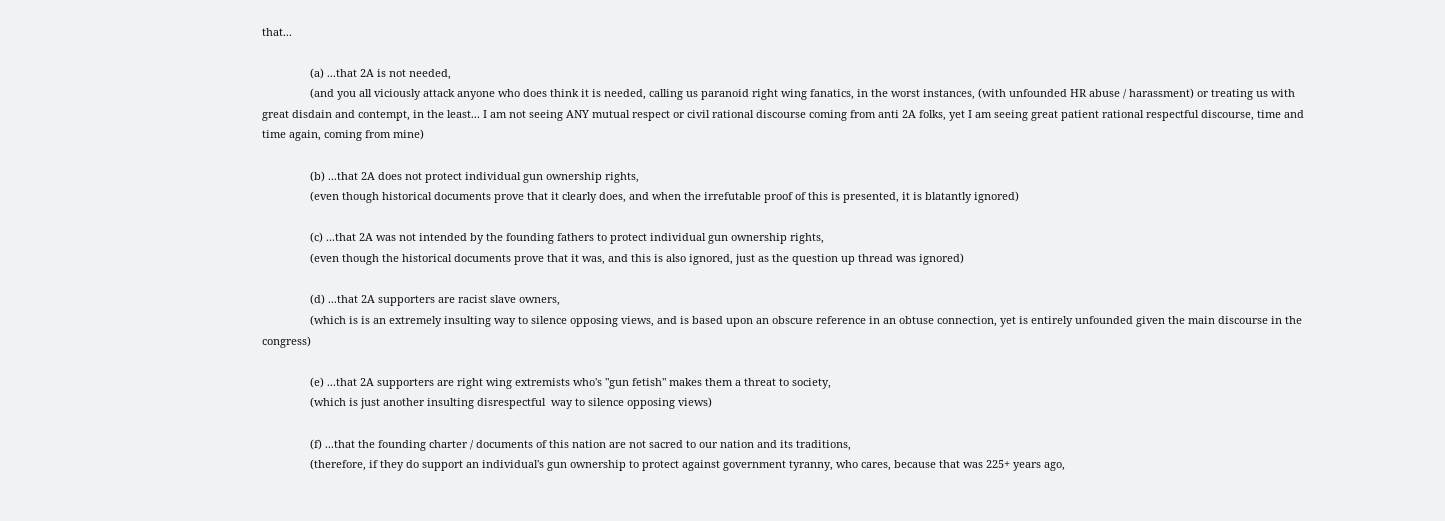that...

                (a) ...that 2A is not needed,
                (and you all viciously attack anyone who does think it is needed, calling us paranoid right wing fanatics, in the worst instances, (with unfounded HR abuse / harassment) or treating us with great disdain and contempt, in the least... I am not seeing ANY mutual respect or civil rational discourse coming from anti 2A folks, yet I am seeing great patient rational respectful discourse, time and time again, coming from mine)

                (b) ...that 2A does not protect individual gun ownership rights,
                (even though historical documents prove that it clearly does, and when the irrefutable proof of this is presented, it is blatantly ignored)

                (c) ...that 2A was not intended by the founding fathers to protect individual gun ownership rights,
                (even though the historical documents prove that it was, and this is also ignored, just as the question up thread was ignored)

                (d) ...that 2A supporters are racist slave owners,
                (which is is an extremely insulting way to silence opposing views, and is based upon an obscure reference in an obtuse connection, yet is entirely unfounded given the main discourse in the congress)

                (e) ...that 2A supporters are right wing extremists who's "gun fetish" makes them a threat to society,
                (which is just another insulting disrespectful  way to silence opposing views)

                (f) ...that the founding charter / documents of this nation are not sacred to our nation and its traditions,
                (therefore, if they do support an individual's gun ownership to protect against government tyranny, who cares, because that was 225+ years ago,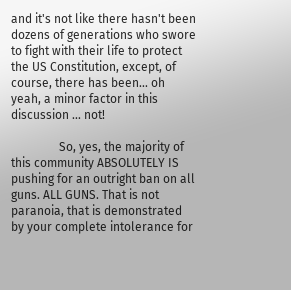and it's not like there hasn't been dozens of generations who swore to fight with their life to protect the US Constitution, except, of course, there has been... oh yeah, a minor factor in this discussion ... not!

                So, yes, the majority of this community ABSOLUTELY IS pushing for an outright ban on all guns. ALL GUNS. That is not paranoia, that is demonstrated by your complete intolerance for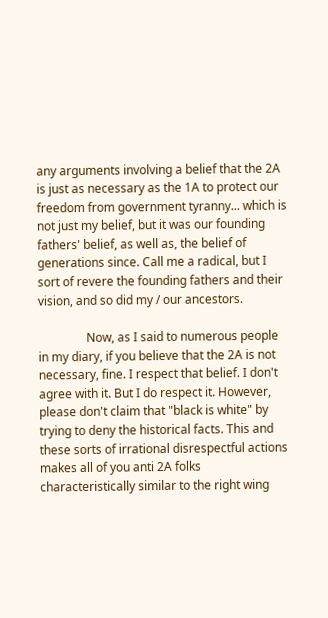any arguments involving a belief that the 2A is just as necessary as the 1A to protect our freedom from government tyranny... which is not just my belief, but it was our founding fathers' belief, as well as, the belief of generations since. Call me a radical, but I sort of revere the founding fathers and their vision, and so did my / our ancestors.

                Now, as I said to numerous people in my diary, if you believe that the 2A is not necessary, fine. I respect that belief. I don't agree with it. But I do respect it. However, please don't claim that "black is white" by trying to deny the historical facts. This and these sorts of irrational disrespectful actions makes all of you anti 2A folks characteristically similar to the right wing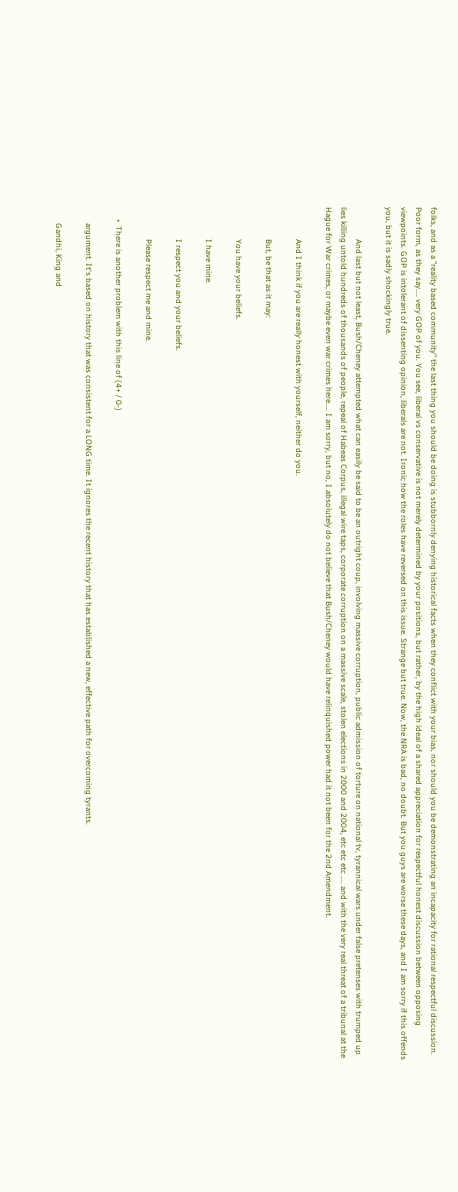folks, and as a "reality based community" the last thing you should be doing is stubbornly denying historical facts when they conflict with your bias, nor should you be demonstrating an incapacity for rational respectful discussion. Poor form, as they say.... very GOP of you. You see, liberal vs conservative is not merely determined by your positions, but rather, by the high ideal of a shared appreciation for respectful honest discussion between opposing viewpoints. GOP is intolerant of dissenting opinion, liberals are not. Ironic how the roles have reversed on this issue. Strange but true. Now, the NRA is bad, no doubt. But you guys are worse these days, and I am sorry if this offends you, but it is sadly shockingly true.

                And last but not least, Bush/Cheney attempted what can easily be said to be an outright coup, involving massive corruption, public admission of torture on national tv, tyrannical wars under false pretenses with trumped up lies killing untold hundreds of thousands of people, repeal of Habeas Corpus, illegal wire taps, corporate corruption on a massive scale, stolen elections in 2000 and 2004, etc etc etc .... and with the very real threat of a tribunal at the Hague for War crimes, or maybe even war crimes here.... I am sorry, but no, I absolutely do not believe that Bush/Cheney would have relinquished power had it not been for the 2nd Amendment.

                And I think if you are really honest with yourself, neither do you.

                But, be that as it may:

                You have your beliefs.

                I have mine.

                I respect you and your beliefs.

                Please respect me and mine.

      •  There is another problem with this line of (4+ / 0-)

        argument. It's based on history that was consistent for a LONG time. It ignores the recent history that has established a new, effective path for overcoming tyrants.

        Gandhi, King and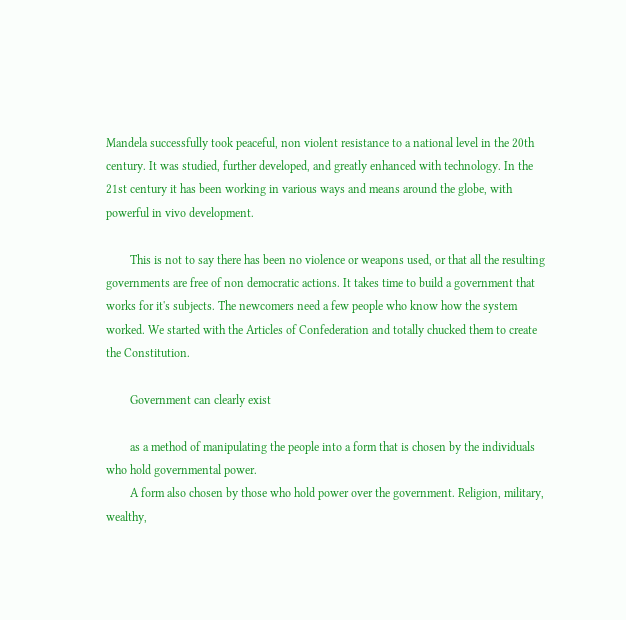Mandela successfully took peaceful, non violent resistance to a national level in the 20th century. It was studied, further developed, and greatly enhanced with technology. In the 21st century it has been working in various ways and means around the globe, with powerful in vivo development.

        This is not to say there has been no violence or weapons used, or that all the resulting governments are free of non democratic actions. It takes time to build a government that works for it's subjects. The newcomers need a few people who know how the system worked. We started with the Articles of Confederation and totally chucked them to create the Constitution.

        Government can clearly exist

        as a method of manipulating the people into a form that is chosen by the individuals who hold governmental power.
        A form also chosen by those who hold power over the government. Religion, military, wealthy,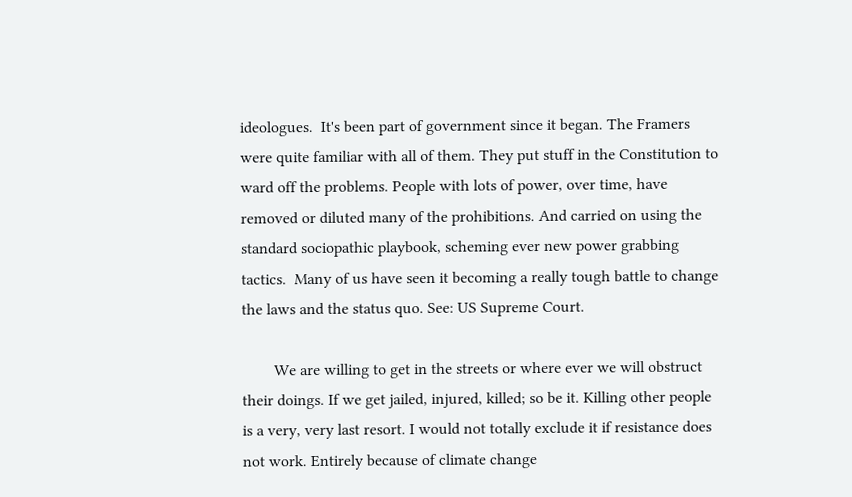ideologues.  It's been part of government since it began. The Framers were quite familiar with all of them. They put stuff in the Constitution to ward off the problems. People with lots of power, over time, have removed or diluted many of the prohibitions. And carried on using the standard sociopathic playbook, scheming ever new power grabbing tactics.  Many of us have seen it becoming a really tough battle to change the laws and the status quo. See: US Supreme Court.

        We are willing to get in the streets or where ever we will obstruct their doings. If we get jailed, injured, killed; so be it. Killing other people is a very, very last resort. I would not totally exclude it if resistance does not work. Entirely because of climate change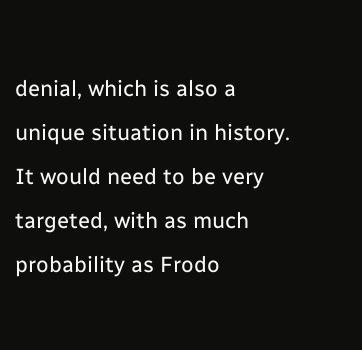denial, which is also a  unique situation in history. It would need to be very targeted, with as much probability as Frodo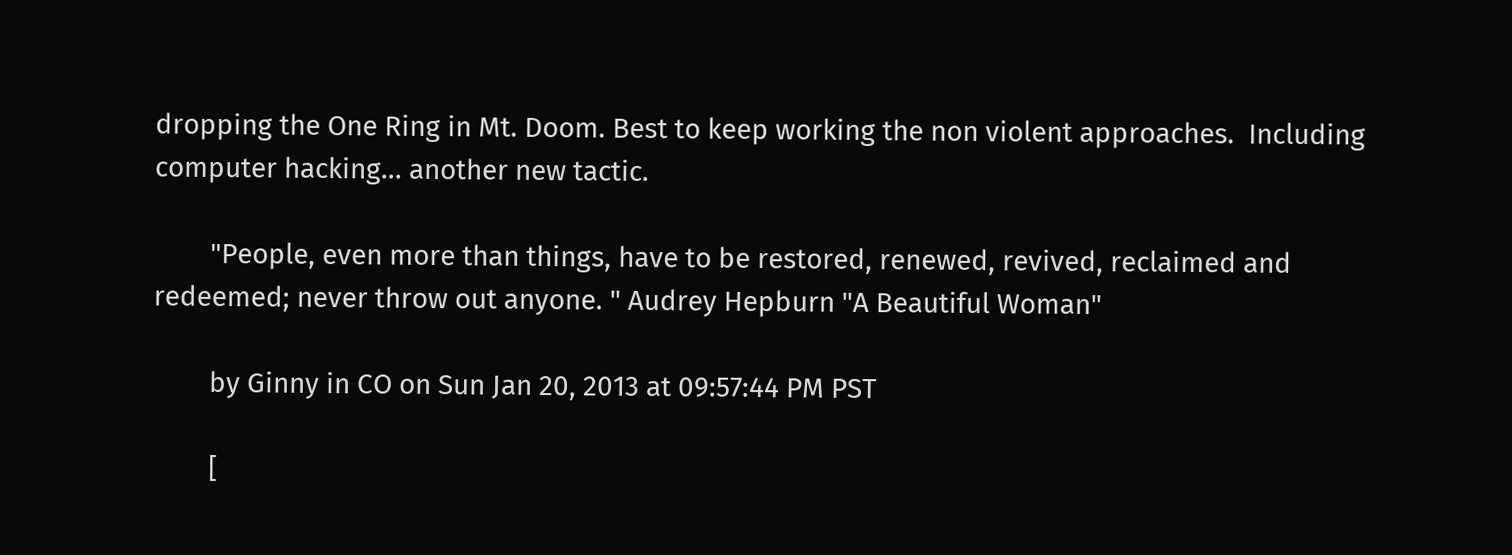dropping the One Ring in Mt. Doom. Best to keep working the non violent approaches.  Including computer hacking... another new tactic.

        "People, even more than things, have to be restored, renewed, revived, reclaimed and redeemed; never throw out anyone. " Audrey Hepburn "A Beautiful Woman"

        by Ginny in CO on Sun Jan 20, 2013 at 09:57:44 PM PST

        [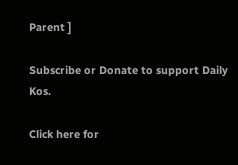Parent ]

Subscribe or Donate to support Daily Kos.

Click here for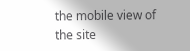the mobile view of the site